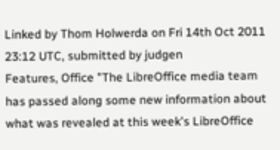Linked by Thom Holwerda on Fri 14th Oct 2011 23:12 UTC, submitted by judgen
Features, Office "The LibreOffice media team has passed along some new information about what was revealed at this week's LibreOffice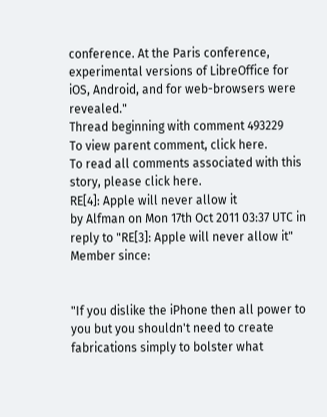conference. At the Paris conference, experimental versions of LibreOffice for iOS, Android, and for web-browsers were revealed."
Thread beginning with comment 493229
To view parent comment, click here.
To read all comments associated with this story, please click here.
RE[4]: Apple will never allow it
by Alfman on Mon 17th Oct 2011 03:37 UTC in reply to "RE[3]: Apple will never allow it"
Member since:


"If you dislike the iPhone then all power to you but you shouldn't need to create fabrications simply to bolster what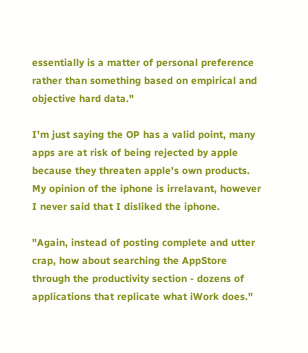essentially is a matter of personal preference rather than something based on empirical and objective hard data."

I'm just saying the OP has a valid point, many apps are at risk of being rejected by apple because they threaten apple's own products. My opinion of the iphone is irrelavant, however I never said that I disliked the iphone.

"Again, instead of posting complete and utter crap, how about searching the AppStore through the productivity section - dozens of applications that replicate what iWork does."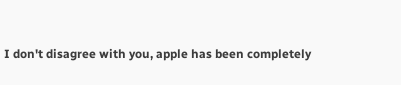I don't disagree with you, apple has been completely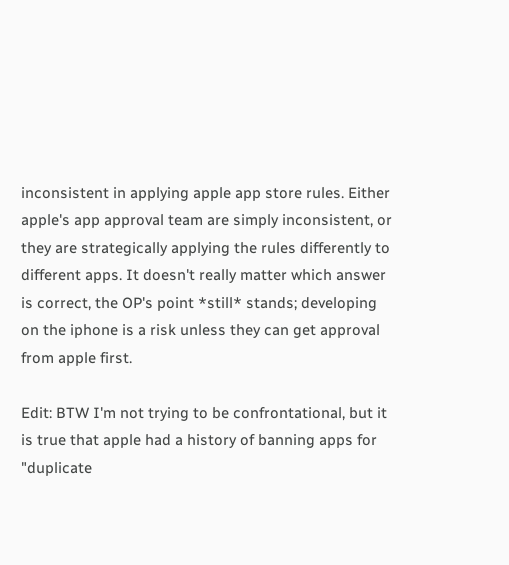inconsistent in applying apple app store rules. Either apple's app approval team are simply inconsistent, or they are strategically applying the rules differently to different apps. It doesn't really matter which answer is correct, the OP's point *still* stands; developing on the iphone is a risk unless they can get approval from apple first.

Edit: BTW I'm not trying to be confrontational, but it is true that apple had a history of banning apps for "duplicate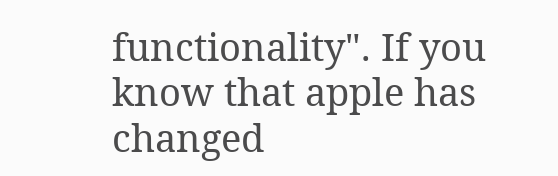functionality". If you know that apple has changed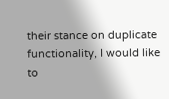their stance on duplicate functionality, I would like to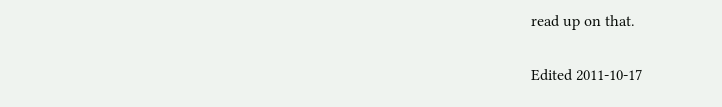read up on that.

Edited 2011-10-17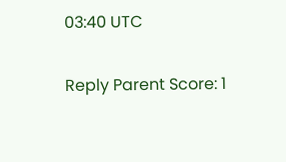03:40 UTC

Reply Parent Score: 1